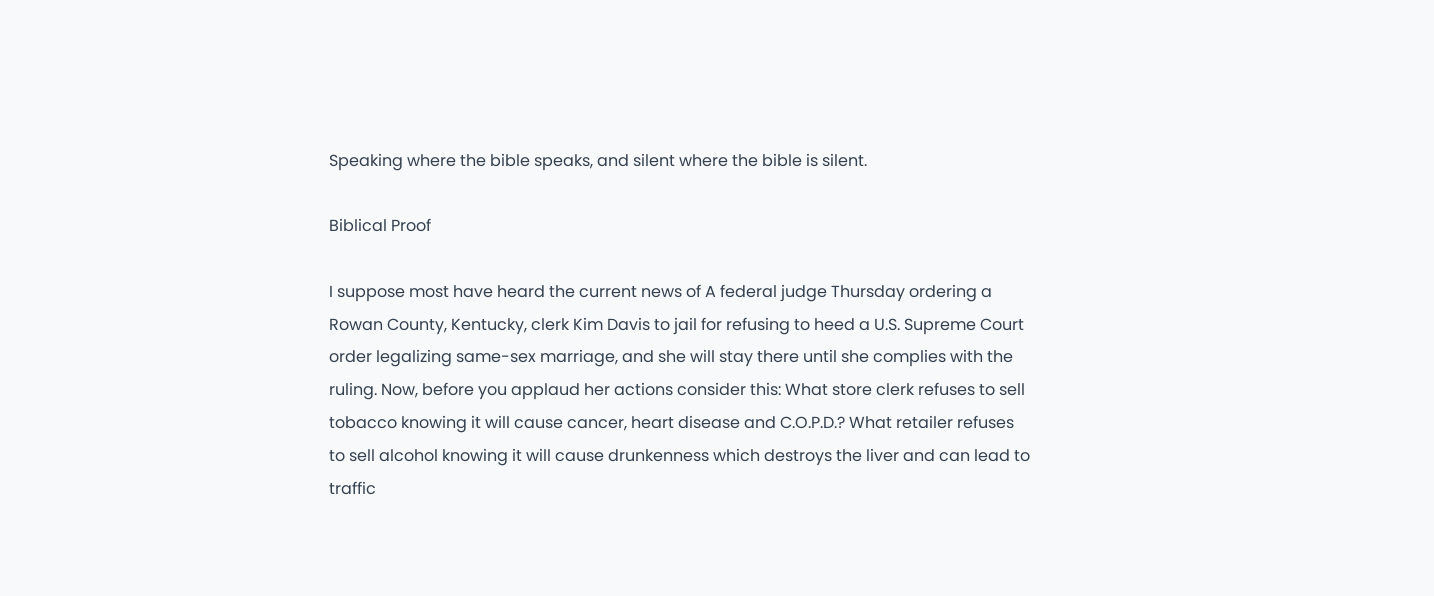Speaking where the bible speaks, and silent where the bible is silent.

Biblical Proof

I suppose most have heard the current news of A federal judge Thursday ordering a Rowan County, Kentucky, clerk Kim Davis to jail for refusing to heed a U.S. Supreme Court order legalizing same-sex marriage, and she will stay there until she complies with the ruling. Now, before you applaud her actions consider this: What store clerk refuses to sell tobacco knowing it will cause cancer, heart disease and C.O.P.D.? What retailer refuses to sell alcohol knowing it will cause drunkenness which destroys the liver and can lead to traffic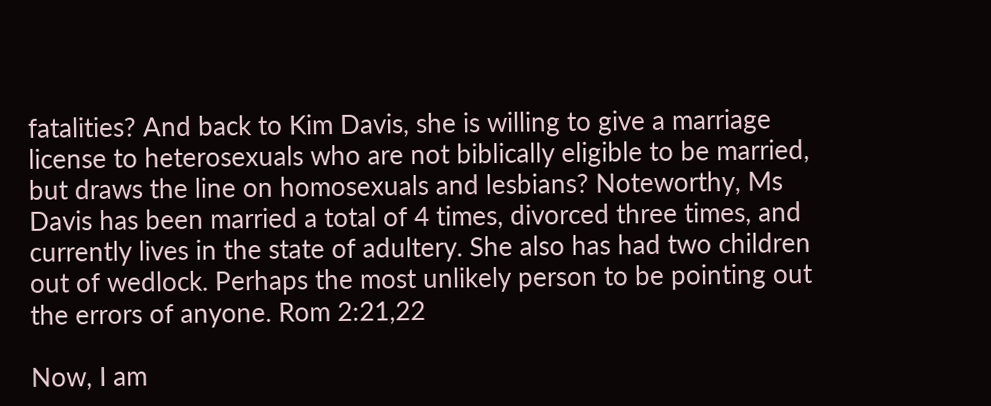fatalities? And back to Kim Davis, she is willing to give a marriage license to heterosexuals who are not biblically eligible to be married, but draws the line on homosexuals and lesbians? Noteworthy, Ms Davis has been married a total of 4 times, divorced three times, and currently lives in the state of adultery. She also has had two children out of wedlock. Perhaps the most unlikely person to be pointing out the errors of anyone. Rom 2:21,22

Now, I am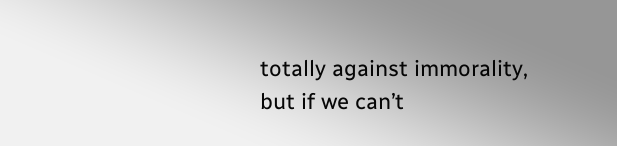totally against immorality, but if we can’t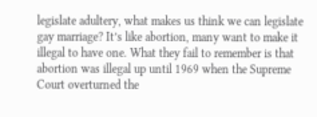legislate adultery, what makes us think we can legislate gay marriage? It’s like abortion, many want to make it illegal to have one. What they fail to remember is that abortion was illegal up until 1969 when the Supreme Court overturned the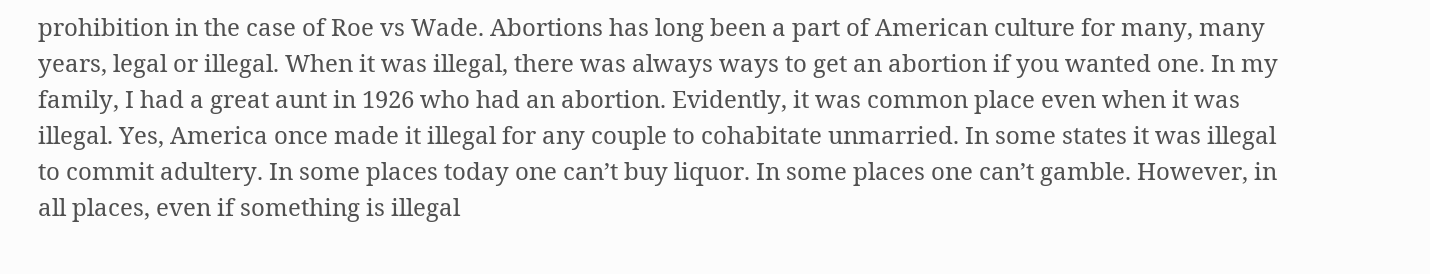prohibition in the case of Roe vs Wade. Abortions has long been a part of American culture for many, many years, legal or illegal. When it was illegal, there was always ways to get an abortion if you wanted one. In my family, I had a great aunt in 1926 who had an abortion. Evidently, it was common place even when it was illegal. Yes, America once made it illegal for any couple to cohabitate unmarried. In some states it was illegal to commit adultery. In some places today one can’t buy liquor. In some places one can’t gamble. However, in all places, even if something is illegal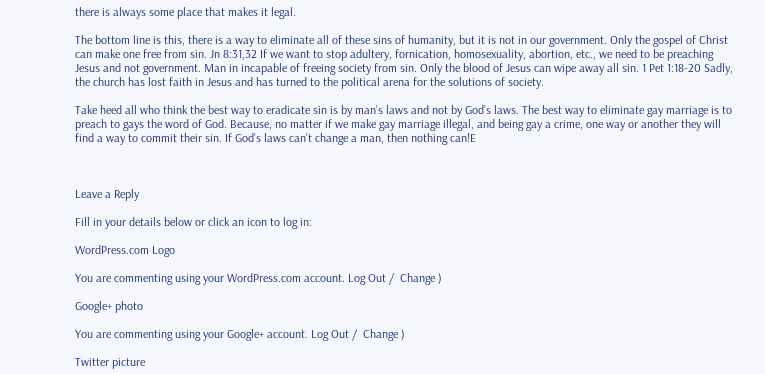there is always some place that makes it legal.

The bottom line is this, there is a way to eliminate all of these sins of humanity, but it is not in our government. Only the gospel of Christ can make one free from sin. Jn 8:31,32 If we want to stop adultery, fornication, homosexuality, abortion, etc., we need to be preaching Jesus and not government. Man in incapable of freeing society from sin. Only the blood of Jesus can wipe away all sin. 1 Pet 1:18-20 Sadly, the church has lost faith in Jesus and has turned to the political arena for the solutions of society.

Take heed all who think the best way to eradicate sin is by man’s laws and not by God’s laws. The best way to eliminate gay marriage is to preach to gays the word of God. Because, no matter if we make gay marriage illegal, and being gay a crime, one way or another they will find a way to commit their sin. If God’s laws can’t change a man, then nothing can!E



Leave a Reply

Fill in your details below or click an icon to log in:

WordPress.com Logo

You are commenting using your WordPress.com account. Log Out /  Change )

Google+ photo

You are commenting using your Google+ account. Log Out /  Change )

Twitter picture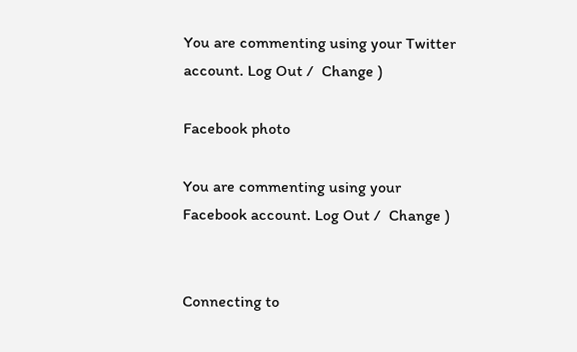You are commenting using your Twitter account. Log Out /  Change )

Facebook photo

You are commenting using your Facebook account. Log Out /  Change )


Connecting to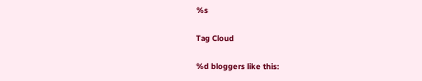%s

Tag Cloud

%d bloggers like this: